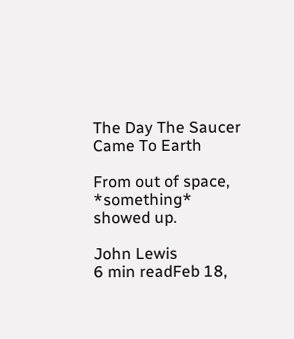The Day The Saucer Came To Earth

From out of space, *something* showed up.

John Lewis
6 min readFeb 18,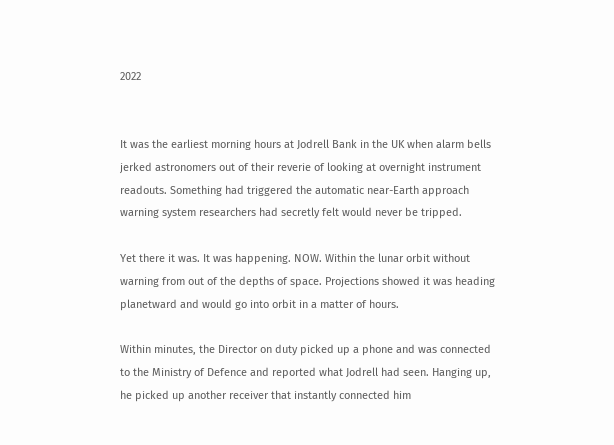2022


It was the earliest morning hours at Jodrell Bank in the UK when alarm bells jerked astronomers out of their reverie of looking at overnight instrument readouts. Something had triggered the automatic near-Earth approach warning system researchers had secretly felt would never be tripped.

Yet there it was. It was happening. NOW. Within the lunar orbit without warning from out of the depths of space. Projections showed it was heading planetward and would go into orbit in a matter of hours.

Within minutes, the Director on duty picked up a phone and was connected to the Ministry of Defence and reported what Jodrell had seen. Hanging up, he picked up another receiver that instantly connected him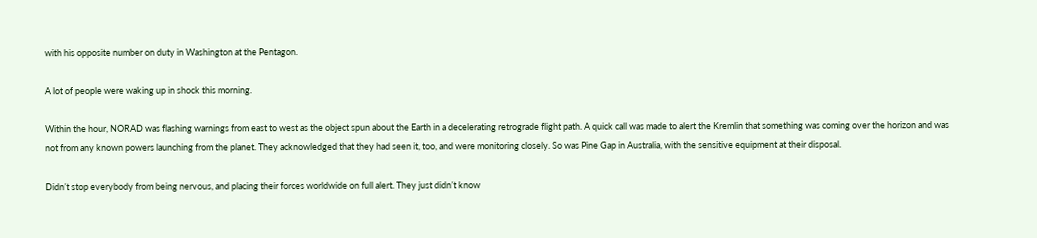with his opposite number on duty in Washington at the Pentagon.

A lot of people were waking up in shock this morning.

Within the hour, NORAD was flashing warnings from east to west as the object spun about the Earth in a decelerating retrograde flight path. A quick call was made to alert the Kremlin that something was coming over the horizon and was not from any known powers launching from the planet. They acknowledged that they had seen it, too, and were monitoring closely. So was Pine Gap in Australia, with the sensitive equipment at their disposal.

Didn’t stop everybody from being nervous, and placing their forces worldwide on full alert. They just didn’t know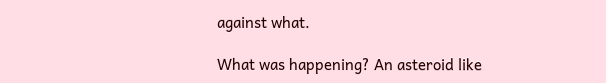against what.

What was happening? An asteroid like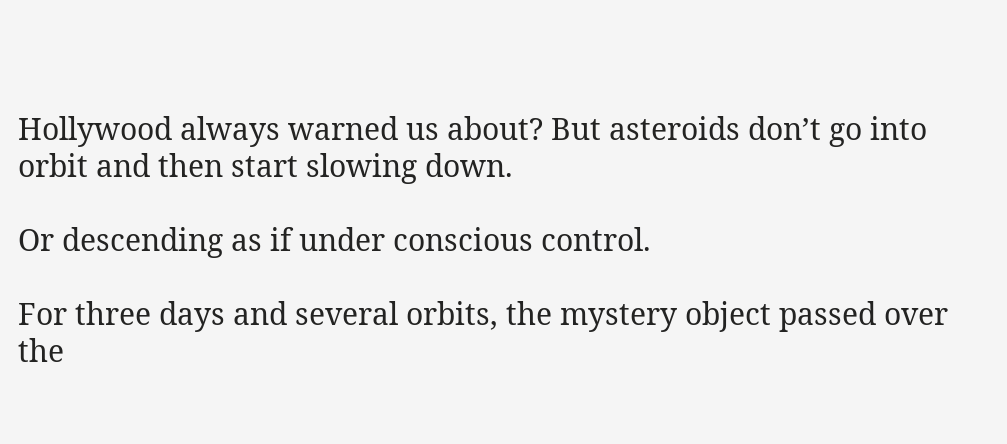Hollywood always warned us about? But asteroids don’t go into orbit and then start slowing down.

Or descending as if under conscious control.

For three days and several orbits, the mystery object passed over the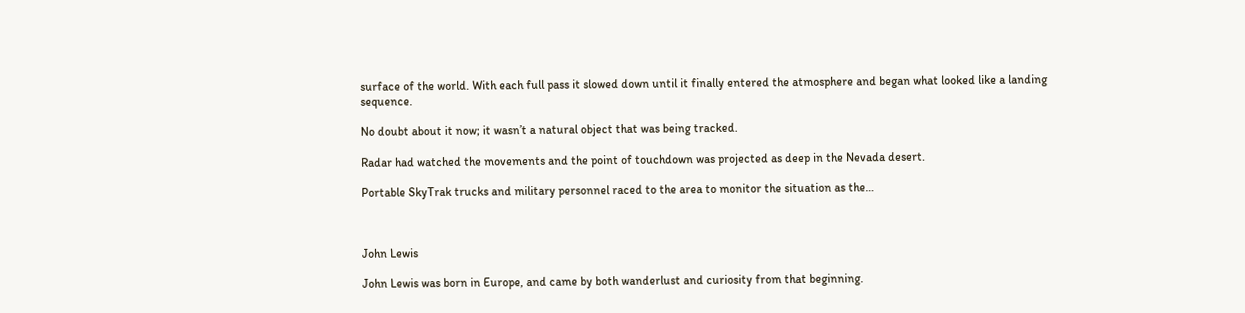surface of the world. With each full pass it slowed down until it finally entered the atmosphere and began what looked like a landing sequence.

No doubt about it now; it wasn’t a natural object that was being tracked.

Radar had watched the movements and the point of touchdown was projected as deep in the Nevada desert.

Portable SkyTrak trucks and military personnel raced to the area to monitor the situation as the…



John Lewis

John Lewis was born in Europe, and came by both wanderlust and curiosity from that beginning.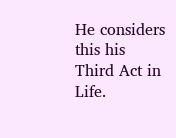He considers this his Third Act in Life.